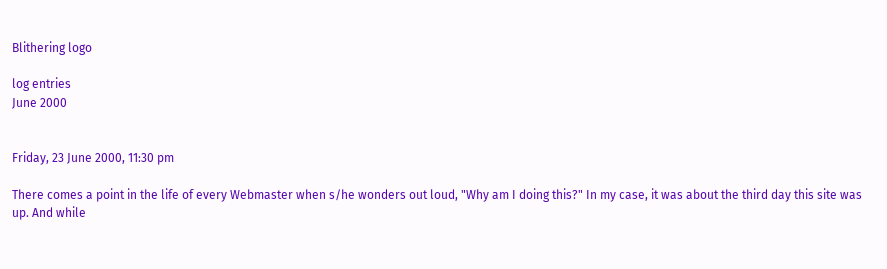Blithering logo

log entries
June 2000


Friday, 23 June 2000, 11:30 pm

There comes a point in the life of every Webmaster when s/he wonders out loud, "Why am I doing this?" In my case, it was about the third day this site was up. And while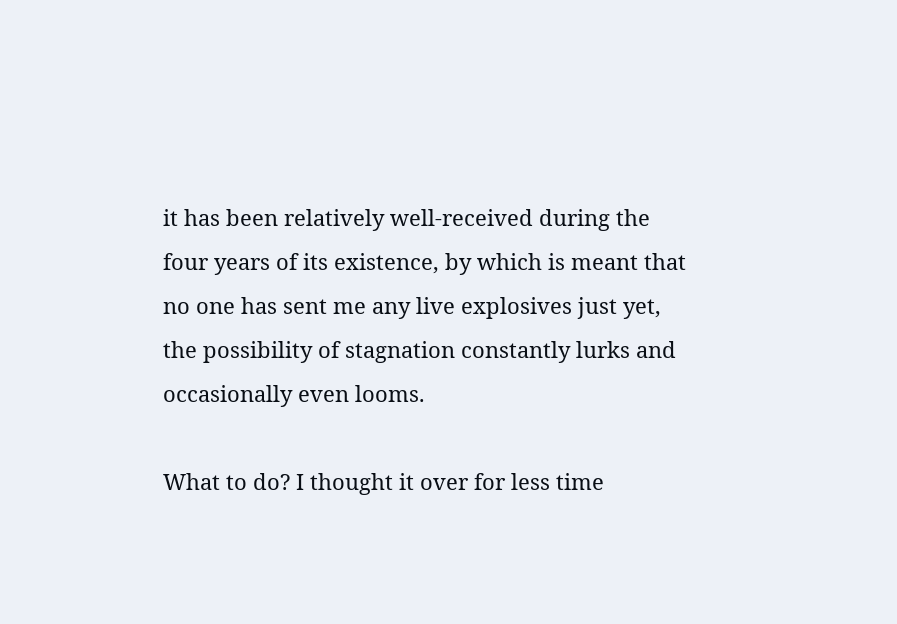it has been relatively well-received during the four years of its existence, by which is meant that no one has sent me any live explosives just yet, the possibility of stagnation constantly lurks and occasionally even looms.

What to do? I thought it over for less time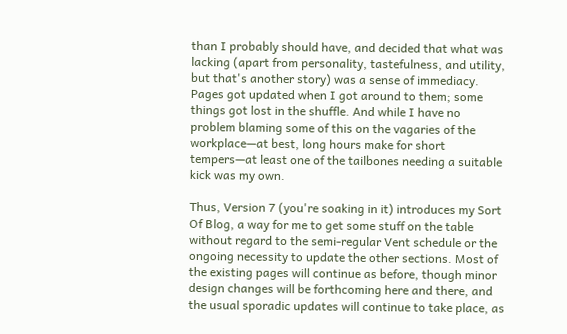than I probably should have, and decided that what was lacking (apart from personality, tastefulness, and utility, but that's another story) was a sense of immediacy. Pages got updated when I got around to them; some things got lost in the shuffle. And while I have no problem blaming some of this on the vagaries of the workplace—at best, long hours make for short tempers—at least one of the tailbones needing a suitable kick was my own.

Thus, Version 7 (you're soaking in it) introduces my Sort Of Blog, a way for me to get some stuff on the table without regard to the semi-regular Vent schedule or the ongoing necessity to update the other sections. Most of the existing pages will continue as before, though minor design changes will be forthcoming here and there, and the usual sporadic updates will continue to take place, as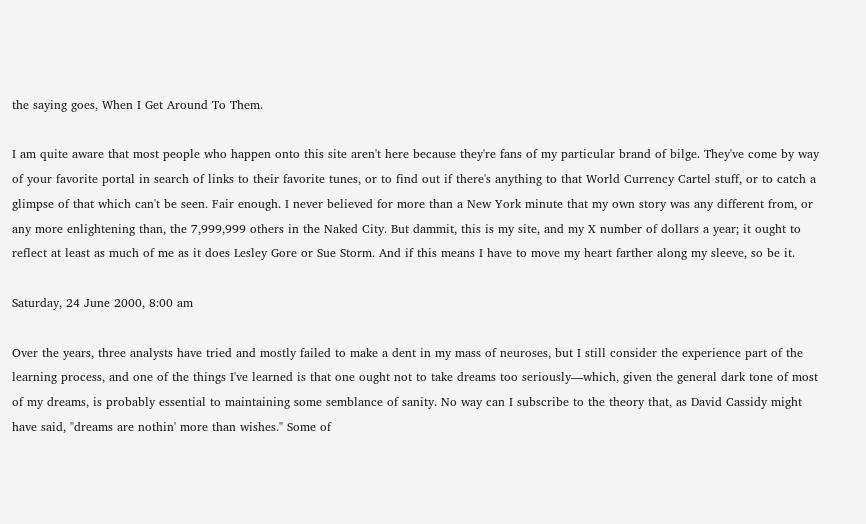the saying goes, When I Get Around To Them.

I am quite aware that most people who happen onto this site aren't here because they're fans of my particular brand of bilge. They've come by way of your favorite portal in search of links to their favorite tunes, or to find out if there's anything to that World Currency Cartel stuff, or to catch a glimpse of that which can't be seen. Fair enough. I never believed for more than a New York minute that my own story was any different from, or any more enlightening than, the 7,999,999 others in the Naked City. But dammit, this is my site, and my X number of dollars a year; it ought to reflect at least as much of me as it does Lesley Gore or Sue Storm. And if this means I have to move my heart farther along my sleeve, so be it.

Saturday, 24 June 2000, 8:00 am

Over the years, three analysts have tried and mostly failed to make a dent in my mass of neuroses, but I still consider the experience part of the learning process, and one of the things I've learned is that one ought not to take dreams too seriously—which, given the general dark tone of most of my dreams, is probably essential to maintaining some semblance of sanity. No way can I subscribe to the theory that, as David Cassidy might have said, "dreams are nothin' more than wishes." Some of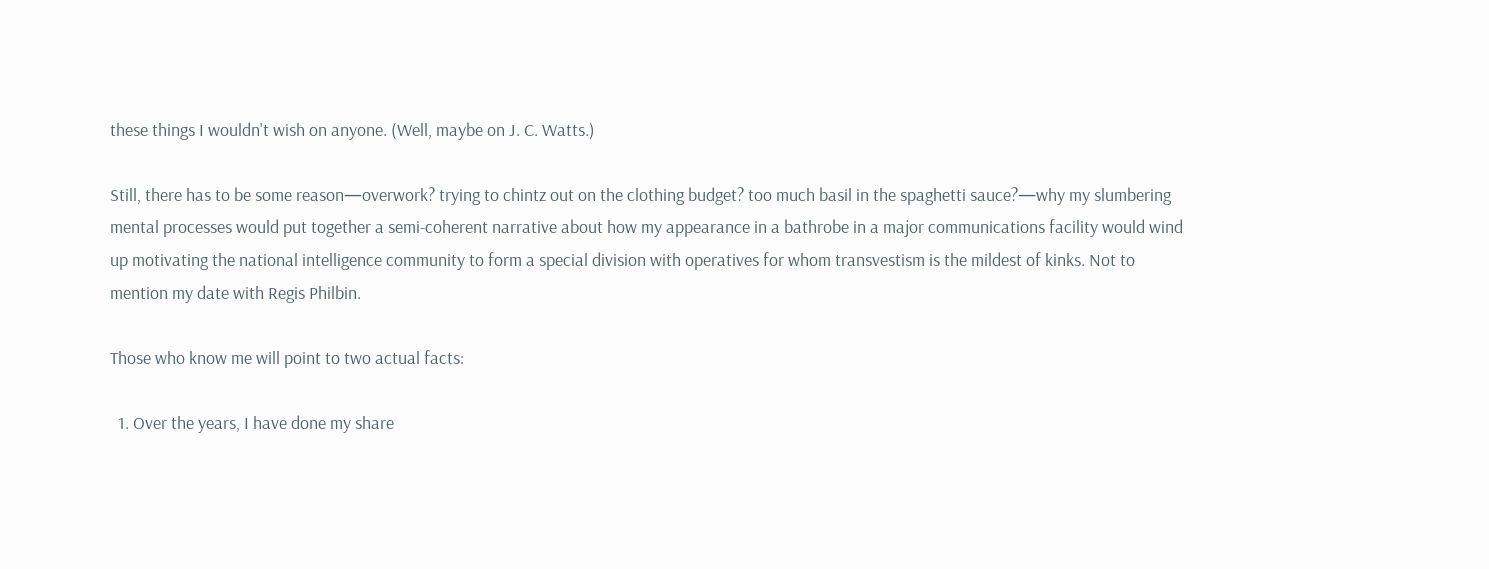these things I wouldn't wish on anyone. (Well, maybe on J. C. Watts.)

Still, there has to be some reason—overwork? trying to chintz out on the clothing budget? too much basil in the spaghetti sauce?—why my slumbering mental processes would put together a semi-coherent narrative about how my appearance in a bathrobe in a major communications facility would wind up motivating the national intelligence community to form a special division with operatives for whom transvestism is the mildest of kinks. Not to mention my date with Regis Philbin.

Those who know me will point to two actual facts:

  1. Over the years, I have done my share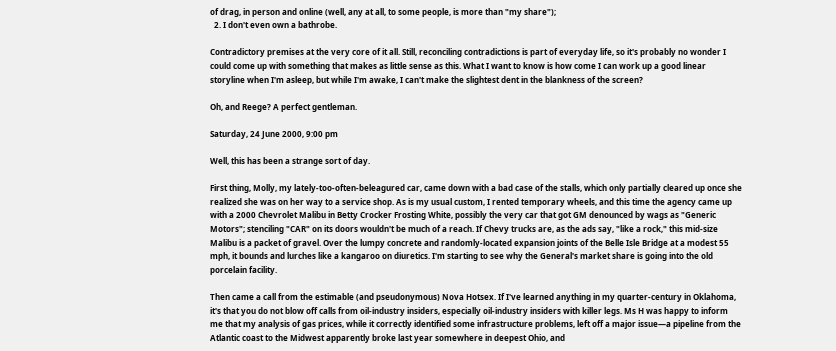of drag, in person and online (well, any at all, to some people, is more than "my share");
  2. I don't even own a bathrobe.

Contradictory premises at the very core of it all. Still, reconciling contradictions is part of everyday life, so it's probably no wonder I could come up with something that makes as little sense as this. What I want to know is how come I can work up a good linear storyline when I'm asleep, but while I'm awake, I can't make the slightest dent in the blankness of the screen?

Oh, and Reege? A perfect gentleman.

Saturday, 24 June 2000, 9:00 pm

Well, this has been a strange sort of day.

First thing, Molly, my lately-too-often-beleagured car, came down with a bad case of the stalls, which only partially cleared up once she realized she was on her way to a service shop. As is my usual custom, I rented temporary wheels, and this time the agency came up with a 2000 Chevrolet Malibu in Betty Crocker Frosting White, possibly the very car that got GM denounced by wags as "Generic Motors"; stenciling "CAR" on its doors wouldn't be much of a reach. If Chevy trucks are, as the ads say, "like a rock," this mid-size Malibu is a packet of gravel. Over the lumpy concrete and randomly-located expansion joints of the Belle Isle Bridge at a modest 55 mph, it bounds and lurches like a kangaroo on diuretics. I'm starting to see why the General's market share is going into the old porcelain facility.

Then came a call from the estimable (and pseudonymous) Nova Hotsex. If I've learned anything in my quarter-century in Oklahoma, it's that you do not blow off calls from oil-industry insiders, especially oil-industry insiders with killer legs. Ms H was happy to inform me that my analysis of gas prices, while it correctly identified some infrastructure problems, left off a major issue—a pipeline from the Atlantic coast to the Midwest apparently broke last year somewhere in deepest Ohio, and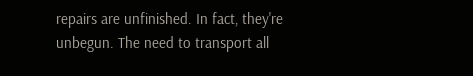repairs are unfinished. In fact, they're unbegun. The need to transport all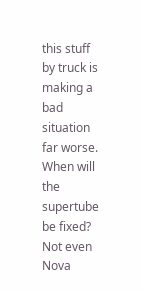this stuff by truck is making a bad situation far worse. When will the supertube be fixed? Not even Nova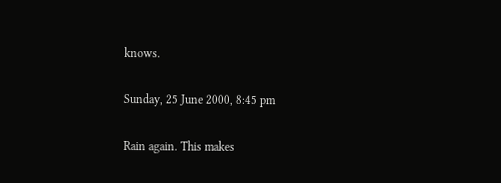knows.

Sunday, 25 June 2000, 8:45 pm

Rain again. This makes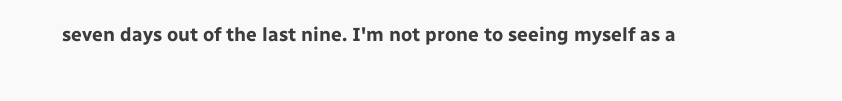seven days out of the last nine. I'm not prone to seeing myself as a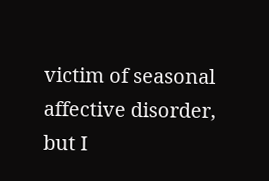victim of seasonal affective disorder, but I